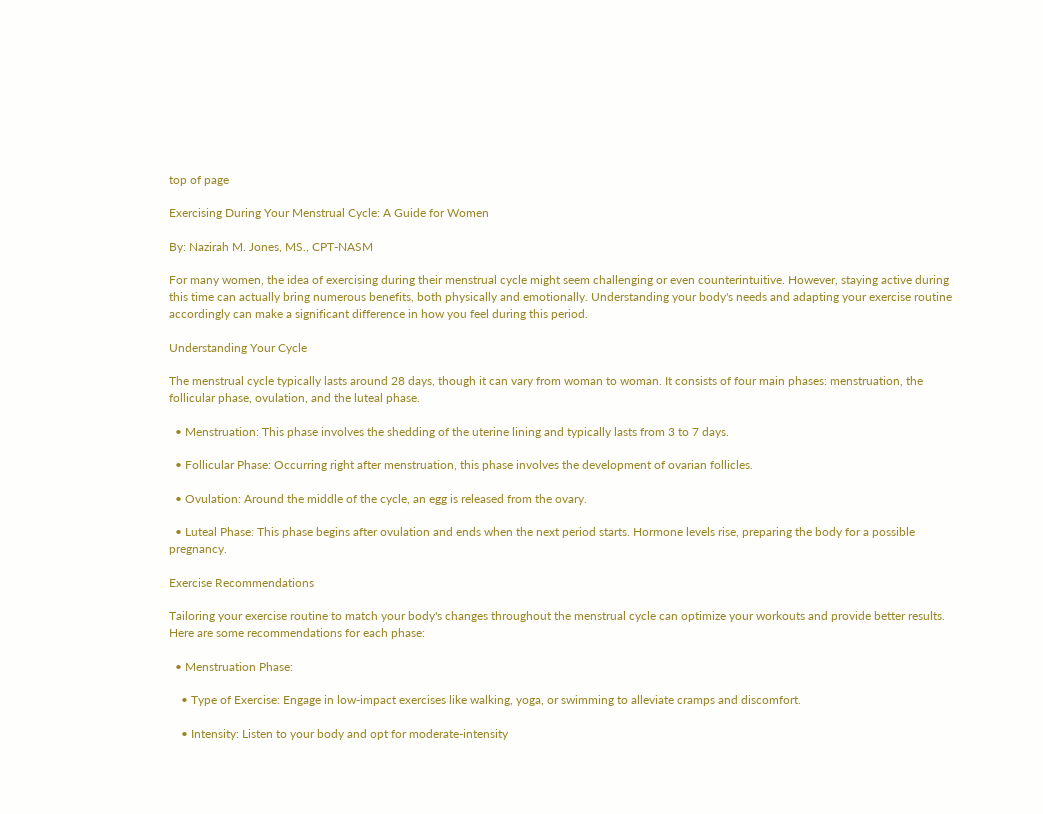top of page

Exercising During Your Menstrual Cycle: A Guide for Women

By: Nazirah M. Jones, MS., CPT-NASM

For many women, the idea of exercising during their menstrual cycle might seem challenging or even counterintuitive. However, staying active during this time can actually bring numerous benefits, both physically and emotionally. Understanding your body's needs and adapting your exercise routine accordingly can make a significant difference in how you feel during this period.

Understanding Your Cycle

The menstrual cycle typically lasts around 28 days, though it can vary from woman to woman. It consists of four main phases: menstruation, the follicular phase, ovulation, and the luteal phase.

  • Menstruation: This phase involves the shedding of the uterine lining and typically lasts from 3 to 7 days.

  • Follicular Phase: Occurring right after menstruation, this phase involves the development of ovarian follicles.

  • Ovulation: Around the middle of the cycle, an egg is released from the ovary.

  • Luteal Phase: This phase begins after ovulation and ends when the next period starts. Hormone levels rise, preparing the body for a possible pregnancy.

Exercise Recommendations

Tailoring your exercise routine to match your body's changes throughout the menstrual cycle can optimize your workouts and provide better results. Here are some recommendations for each phase:

  • Menstruation Phase:

    • Type of Exercise: Engage in low-impact exercises like walking, yoga, or swimming to alleviate cramps and discomfort.

    • Intensity: Listen to your body and opt for moderate-intensity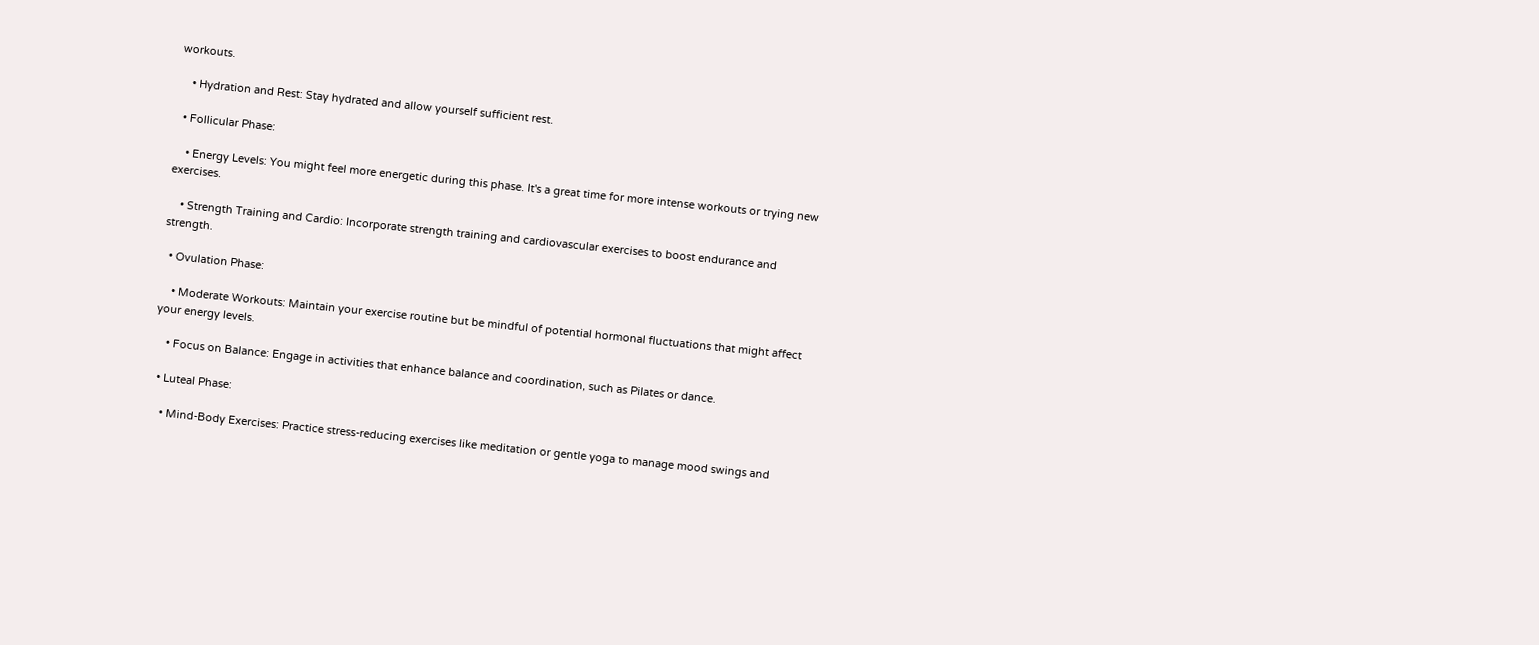workouts.

    • Hydration and Rest: Stay hydrated and allow yourself sufficient rest.

  • Follicular Phase:

    • Energy Levels: You might feel more energetic during this phase. It's a great time for more intense workouts or trying new exercises.

    • Strength Training and Cardio: Incorporate strength training and cardiovascular exercises to boost endurance and strength.

  • Ovulation Phase:

    • Moderate Workouts: Maintain your exercise routine but be mindful of potential hormonal fluctuations that might affect your energy levels.

    • Focus on Balance: Engage in activities that enhance balance and coordination, such as Pilates or dance.

  • Luteal Phase:

    • Mind-Body Exercises: Practice stress-reducing exercises like meditation or gentle yoga to manage mood swings and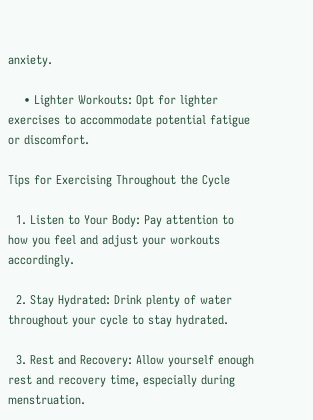anxiety.

    • Lighter Workouts: Opt for lighter exercises to accommodate potential fatigue or discomfort.

Tips for Exercising Throughout the Cycle

  1. Listen to Your Body: Pay attention to how you feel and adjust your workouts accordingly.

  2. Stay Hydrated: Drink plenty of water throughout your cycle to stay hydrated.

  3. Rest and Recovery: Allow yourself enough rest and recovery time, especially during menstruation.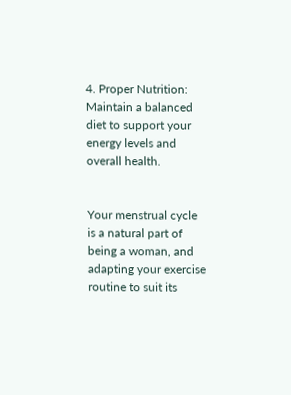4. Proper Nutrition: Maintain a balanced diet to support your energy levels and overall health.


Your menstrual cycle is a natural part of being a woman, and adapting your exercise routine to suit its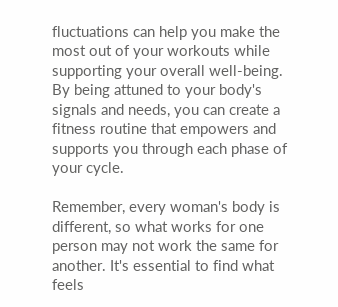fluctuations can help you make the most out of your workouts while supporting your overall well-being. By being attuned to your body's signals and needs, you can create a fitness routine that empowers and supports you through each phase of your cycle.

Remember, every woman's body is different, so what works for one person may not work the same for another. It's essential to find what feels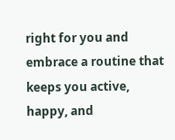right for you and embrace a routine that keeps you active, happy, and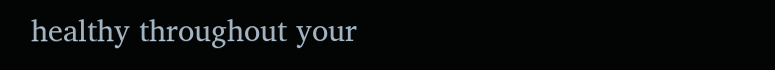healthy throughout your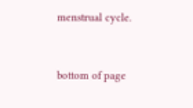menstrual cycle.


bottom of page